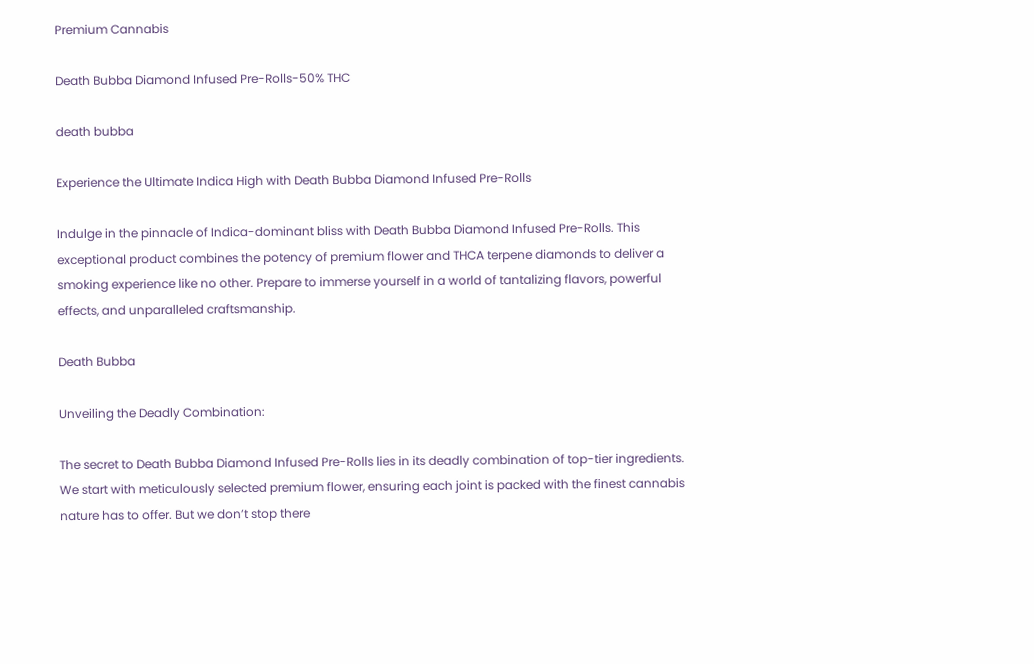Premium Cannabis

Death Bubba Diamond Infused Pre-Rolls-50% THC

death bubba

Experience the Ultimate Indica High with Death Bubba Diamond Infused Pre-Rolls

Indulge in the pinnacle of Indica-dominant bliss with Death Bubba Diamond Infused Pre-Rolls. This exceptional product combines the potency of premium flower and THCA terpene diamonds to deliver a smoking experience like no other. Prepare to immerse yourself in a world of tantalizing flavors, powerful effects, and unparalleled craftsmanship.

Death Bubba

Unveiling the Deadly Combination:

The secret to Death Bubba Diamond Infused Pre-Rolls lies in its deadly combination of top-tier ingredients. We start with meticulously selected premium flower, ensuring each joint is packed with the finest cannabis nature has to offer. But we don’t stop there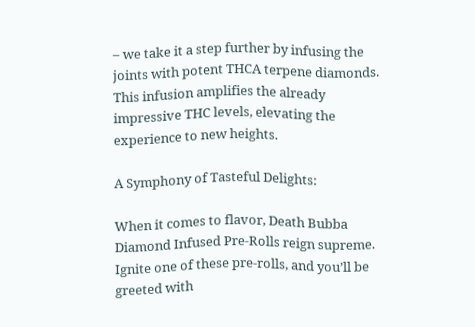– we take it a step further by infusing the joints with potent THCA terpene diamonds. This infusion amplifies the already impressive THC levels, elevating the experience to new heights.

A Symphony of Tasteful Delights:

When it comes to flavor, Death Bubba Diamond Infused Pre-Rolls reign supreme. Ignite one of these pre-rolls, and you’ll be greeted with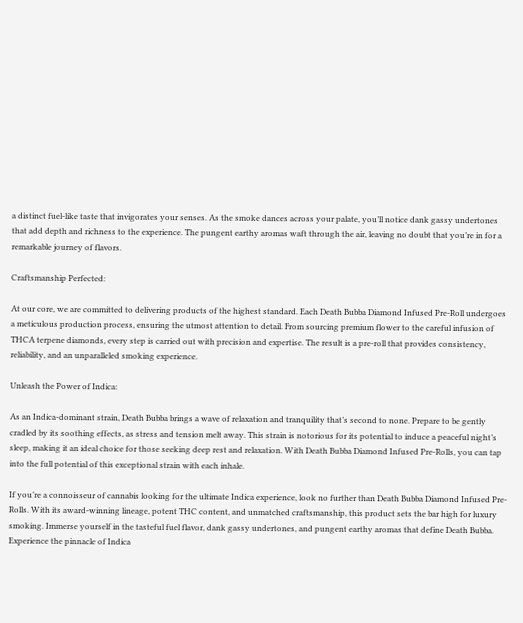a distinct fuel-like taste that invigorates your senses. As the smoke dances across your palate, you’ll notice dank gassy undertones that add depth and richness to the experience. The pungent earthy aromas waft through the air, leaving no doubt that you’re in for a remarkable journey of flavors.

Craftsmanship Perfected:

At our core, we are committed to delivering products of the highest standard. Each Death Bubba Diamond Infused Pre-Roll undergoes a meticulous production process, ensuring the utmost attention to detail. From sourcing premium flower to the careful infusion of THCA terpene diamonds, every step is carried out with precision and expertise. The result is a pre-roll that provides consistency, reliability, and an unparalleled smoking experience.

Unleash the Power of Indica:

As an Indica-dominant strain, Death Bubba brings a wave of relaxation and tranquility that’s second to none. Prepare to be gently cradled by its soothing effects, as stress and tension melt away. This strain is notorious for its potential to induce a peaceful night’s sleep, making it an ideal choice for those seeking deep rest and relaxation. With Death Bubba Diamond Infused Pre-Rolls, you can tap into the full potential of this exceptional strain with each inhale.

If you’re a connoisseur of cannabis looking for the ultimate Indica experience, look no further than Death Bubba Diamond Infused Pre-Rolls. With its award-winning lineage, potent THC content, and unmatched craftsmanship, this product sets the bar high for luxury smoking. Immerse yourself in the tasteful fuel flavor, dank gassy undertones, and pungent earthy aromas that define Death Bubba. Experience the pinnacle of Indica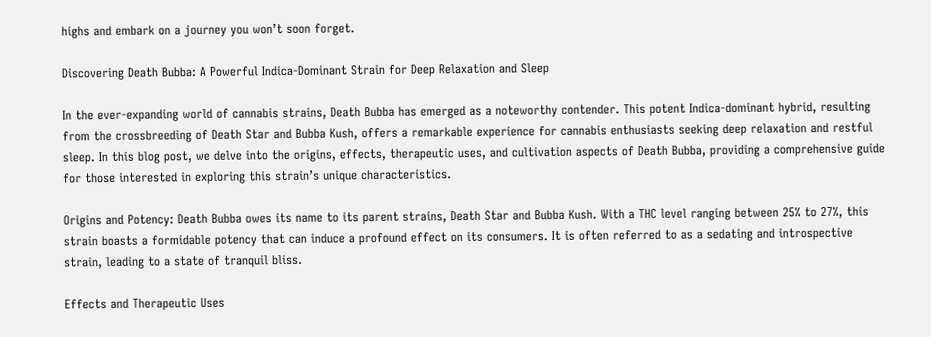highs and embark on a journey you won’t soon forget.

Discovering Death Bubba: A Powerful Indica-Dominant Strain for Deep Relaxation and Sleep

In the ever-expanding world of cannabis strains, Death Bubba has emerged as a noteworthy contender. This potent Indica-dominant hybrid, resulting from the crossbreeding of Death Star and Bubba Kush, offers a remarkable experience for cannabis enthusiasts seeking deep relaxation and restful sleep. In this blog post, we delve into the origins, effects, therapeutic uses, and cultivation aspects of Death Bubba, providing a comprehensive guide for those interested in exploring this strain’s unique characteristics.

Origins and Potency: Death Bubba owes its name to its parent strains, Death Star and Bubba Kush. With a THC level ranging between 25% to 27%, this strain boasts a formidable potency that can induce a profound effect on its consumers. It is often referred to as a sedating and introspective strain, leading to a state of tranquil bliss.

Effects and Therapeutic Uses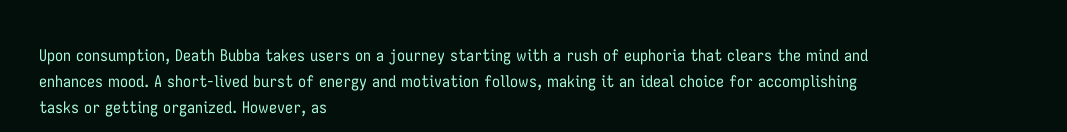Upon consumption, Death Bubba takes users on a journey starting with a rush of euphoria that clears the mind and enhances mood. A short-lived burst of energy and motivation follows, making it an ideal choice for accomplishing tasks or getting organized. However, as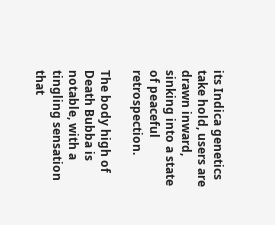its Indica genetics take hold, users are drawn inward, sinking into a state of peaceful retrospection.

The body high of Death Bubba is notable, with a tingling sensation that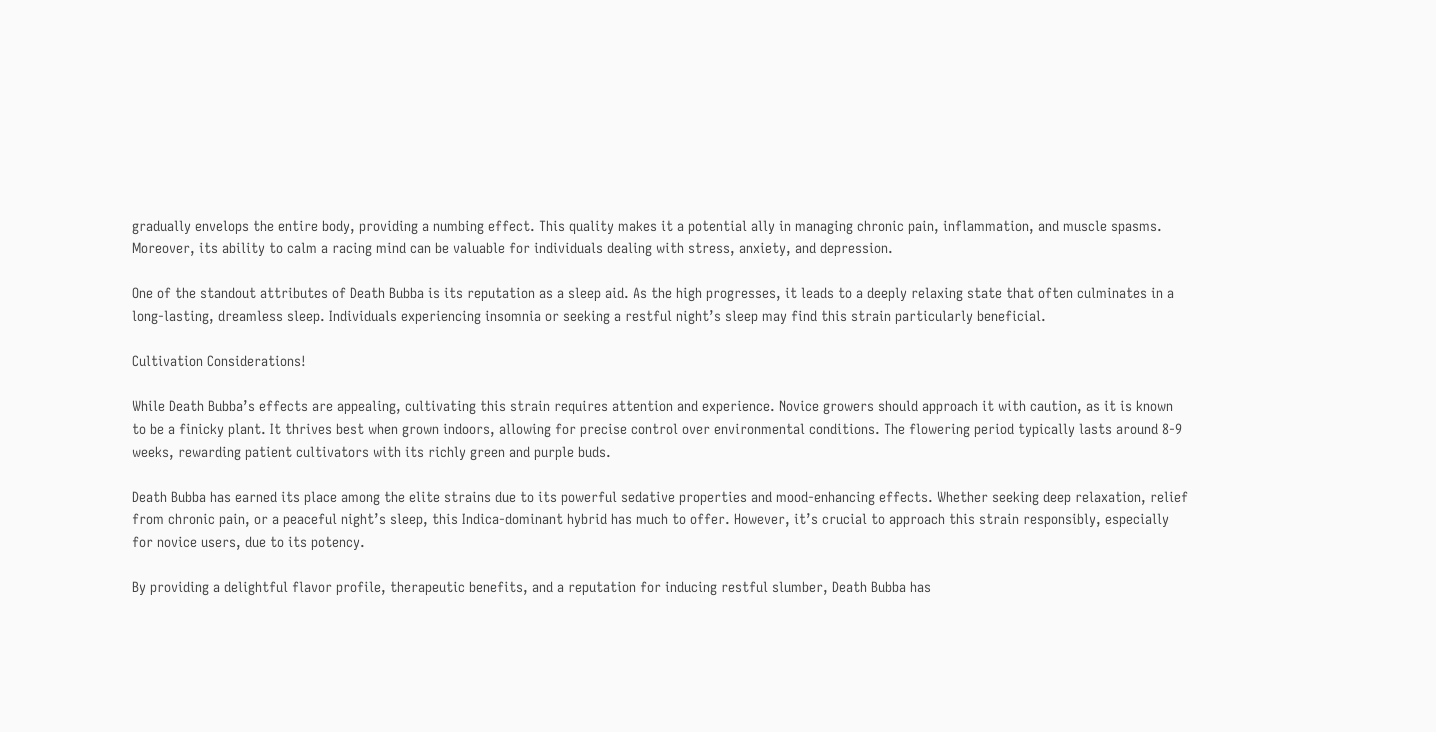gradually envelops the entire body, providing a numbing effect. This quality makes it a potential ally in managing chronic pain, inflammation, and muscle spasms. Moreover, its ability to calm a racing mind can be valuable for individuals dealing with stress, anxiety, and depression.

One of the standout attributes of Death Bubba is its reputation as a sleep aid. As the high progresses, it leads to a deeply relaxing state that often culminates in a long-lasting, dreamless sleep. Individuals experiencing insomnia or seeking a restful night’s sleep may find this strain particularly beneficial.

Cultivation Considerations!

While Death Bubba’s effects are appealing, cultivating this strain requires attention and experience. Novice growers should approach it with caution, as it is known to be a finicky plant. It thrives best when grown indoors, allowing for precise control over environmental conditions. The flowering period typically lasts around 8-9 weeks, rewarding patient cultivators with its richly green and purple buds.

Death Bubba has earned its place among the elite strains due to its powerful sedative properties and mood-enhancing effects. Whether seeking deep relaxation, relief from chronic pain, or a peaceful night’s sleep, this Indica-dominant hybrid has much to offer. However, it’s crucial to approach this strain responsibly, especially for novice users, due to its potency.

By providing a delightful flavor profile, therapeutic benefits, and a reputation for inducing restful slumber, Death Bubba has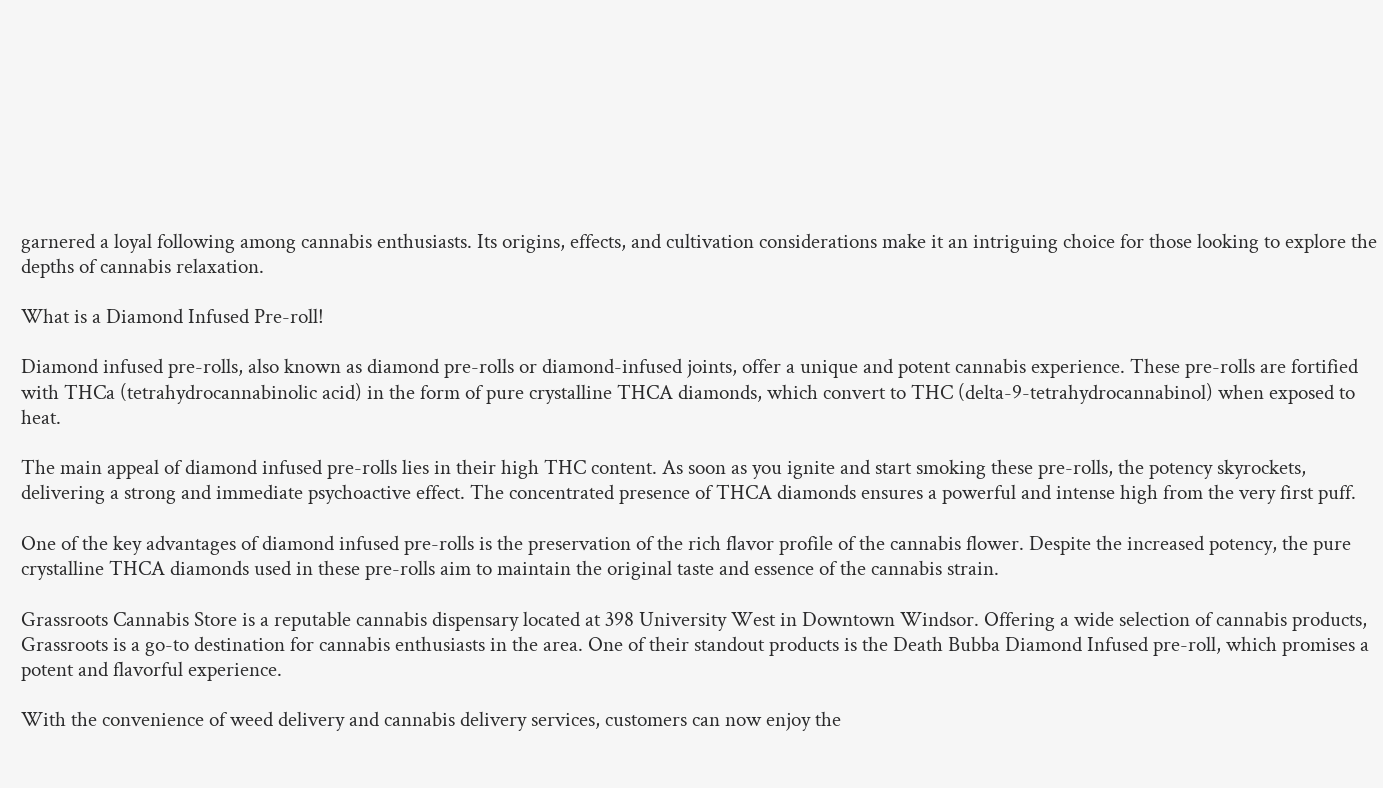garnered a loyal following among cannabis enthusiasts. Its origins, effects, and cultivation considerations make it an intriguing choice for those looking to explore the depths of cannabis relaxation.

What is a Diamond Infused Pre-roll!

Diamond infused pre-rolls, also known as diamond pre-rolls or diamond-infused joints, offer a unique and potent cannabis experience. These pre-rolls are fortified with THCa (tetrahydrocannabinolic acid) in the form of pure crystalline THCA diamonds, which convert to THC (delta-9-tetrahydrocannabinol) when exposed to heat.

The main appeal of diamond infused pre-rolls lies in their high THC content. As soon as you ignite and start smoking these pre-rolls, the potency skyrockets, delivering a strong and immediate psychoactive effect. The concentrated presence of THCA diamonds ensures a powerful and intense high from the very first puff.

One of the key advantages of diamond infused pre-rolls is the preservation of the rich flavor profile of the cannabis flower. Despite the increased potency, the pure crystalline THCA diamonds used in these pre-rolls aim to maintain the original taste and essence of the cannabis strain.

Grassroots Cannabis Store is a reputable cannabis dispensary located at 398 University West in Downtown Windsor. Offering a wide selection of cannabis products, Grassroots is a go-to destination for cannabis enthusiasts in the area. One of their standout products is the Death Bubba Diamond Infused pre-roll, which promises a potent and flavorful experience.

With the convenience of weed delivery and cannabis delivery services, customers can now enjoy the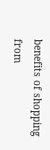benefits of shopping from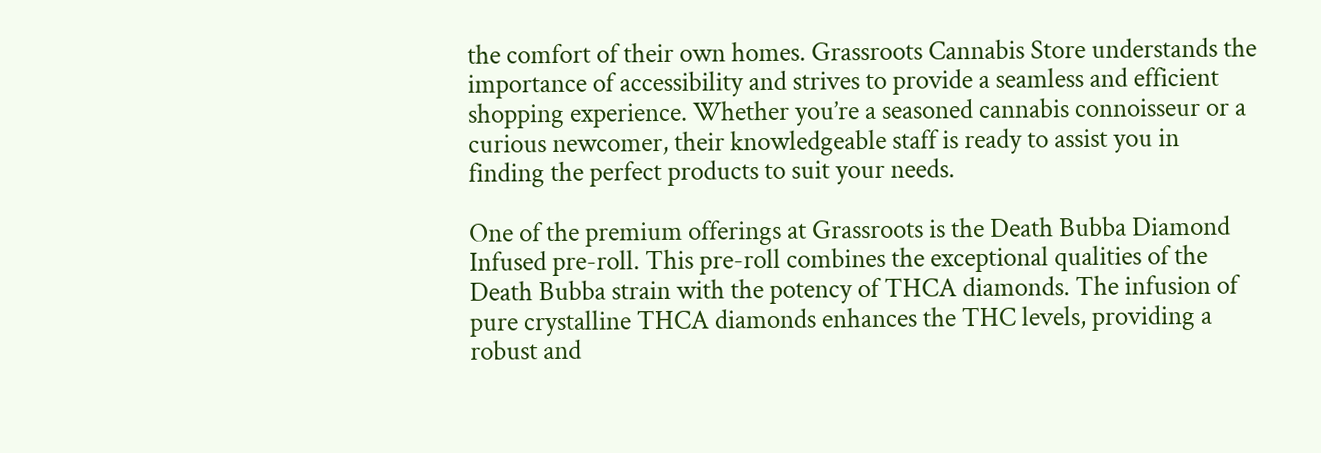the comfort of their own homes. Grassroots Cannabis Store understands the importance of accessibility and strives to provide a seamless and efficient shopping experience. Whether you’re a seasoned cannabis connoisseur or a curious newcomer, their knowledgeable staff is ready to assist you in finding the perfect products to suit your needs.

One of the premium offerings at Grassroots is the Death Bubba Diamond Infused pre-roll. This pre-roll combines the exceptional qualities of the Death Bubba strain with the potency of THCA diamonds. The infusion of pure crystalline THCA diamonds enhances the THC levels, providing a robust and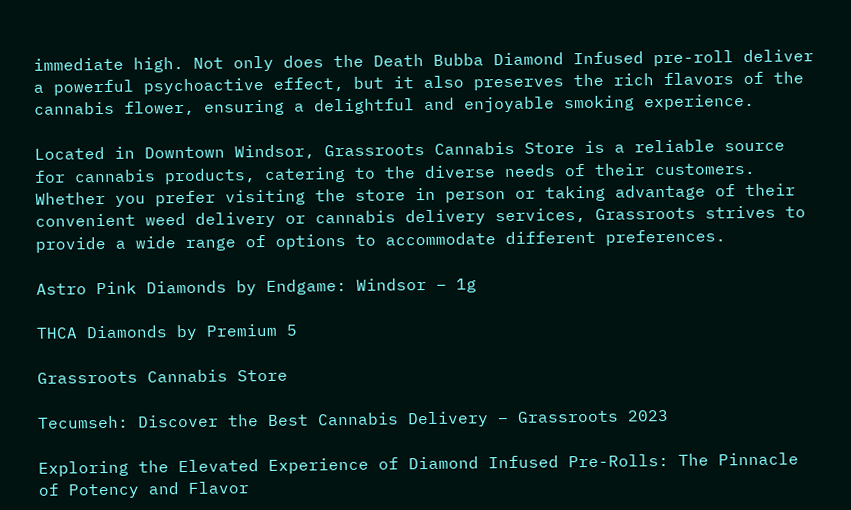immediate high. Not only does the Death Bubba Diamond Infused pre-roll deliver a powerful psychoactive effect, but it also preserves the rich flavors of the cannabis flower, ensuring a delightful and enjoyable smoking experience.

Located in Downtown Windsor, Grassroots Cannabis Store is a reliable source for cannabis products, catering to the diverse needs of their customers. Whether you prefer visiting the store in person or taking advantage of their convenient weed delivery or cannabis delivery services, Grassroots strives to provide a wide range of options to accommodate different preferences.

Astro Pink Diamonds by Endgame: Windsor – 1g

THCA Diamonds by Premium 5

Grassroots Cannabis Store

Tecumseh: Discover the Best Cannabis Delivery – Grassroots 2023

Exploring the Elevated Experience of Diamond Infused Pre-Rolls: The Pinnacle of Potency and Flavor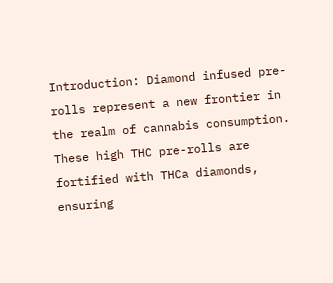Introduction: Diamond infused pre-rolls represent a new frontier in the realm of cannabis consumption. These high THC pre-rolls are fortified with THCa diamonds, ensuring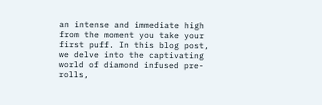an intense and immediate high from the moment you take your first puff. In this blog post, we delve into the captivating world of diamond infused pre-rolls,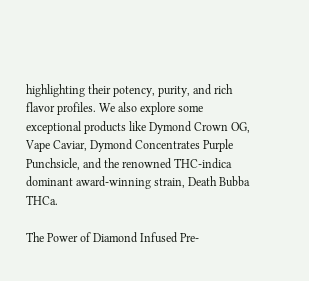highlighting their potency, purity, and rich flavor profiles. We also explore some exceptional products like Dymond Crown OG, Vape Caviar, Dymond Concentrates Purple Punchsicle, and the renowned THC-indica dominant award-winning strain, Death Bubba THCa.

The Power of Diamond Infused Pre-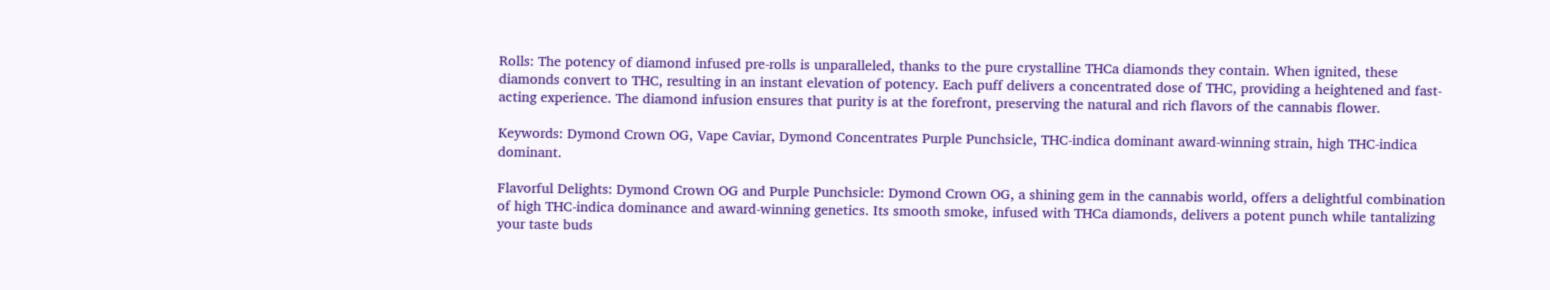Rolls: The potency of diamond infused pre-rolls is unparalleled, thanks to the pure crystalline THCa diamonds they contain. When ignited, these diamonds convert to THC, resulting in an instant elevation of potency. Each puff delivers a concentrated dose of THC, providing a heightened and fast-acting experience. The diamond infusion ensures that purity is at the forefront, preserving the natural and rich flavors of the cannabis flower.

Keywords: Dymond Crown OG, Vape Caviar, Dymond Concentrates Purple Punchsicle, THC-indica dominant award-winning strain, high THC-indica dominant.

Flavorful Delights: Dymond Crown OG and Purple Punchsicle: Dymond Crown OG, a shining gem in the cannabis world, offers a delightful combination of high THC-indica dominance and award-winning genetics. Its smooth smoke, infused with THCa diamonds, delivers a potent punch while tantalizing your taste buds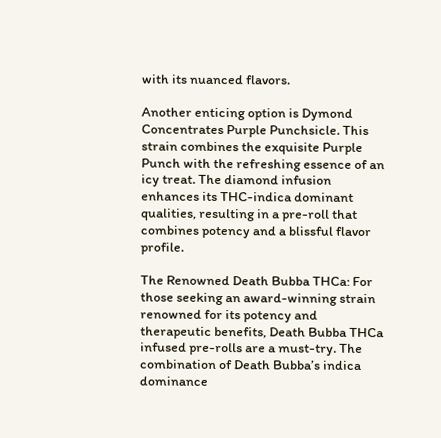with its nuanced flavors.

Another enticing option is Dymond Concentrates Purple Punchsicle. This strain combines the exquisite Purple Punch with the refreshing essence of an icy treat. The diamond infusion enhances its THC-indica dominant qualities, resulting in a pre-roll that combines potency and a blissful flavor profile.

The Renowned Death Bubba THCa: For those seeking an award-winning strain renowned for its potency and therapeutic benefits, Death Bubba THCa infused pre-rolls are a must-try. The combination of Death Bubba’s indica dominance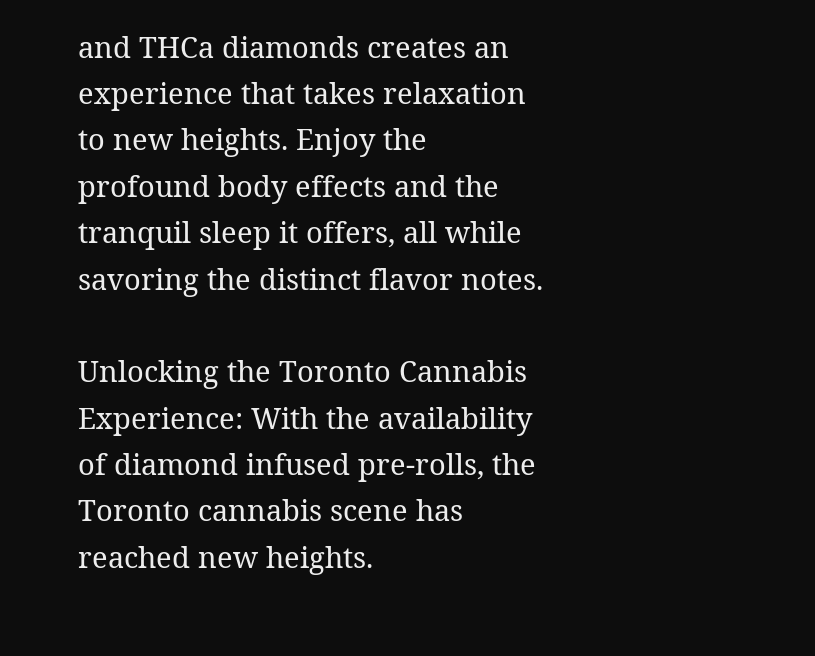and THCa diamonds creates an experience that takes relaxation to new heights. Enjoy the profound body effects and the tranquil sleep it offers, all while savoring the distinct flavor notes.

Unlocking the Toronto Cannabis Experience: With the availability of diamond infused pre-rolls, the Toronto cannabis scene has reached new heights.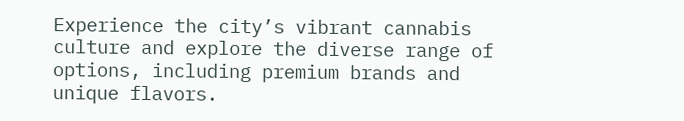Experience the city’s vibrant cannabis culture and explore the diverse range of options, including premium brands and unique flavors.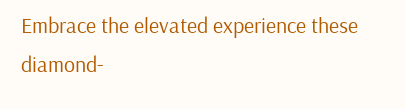Embrace the elevated experience these diamond-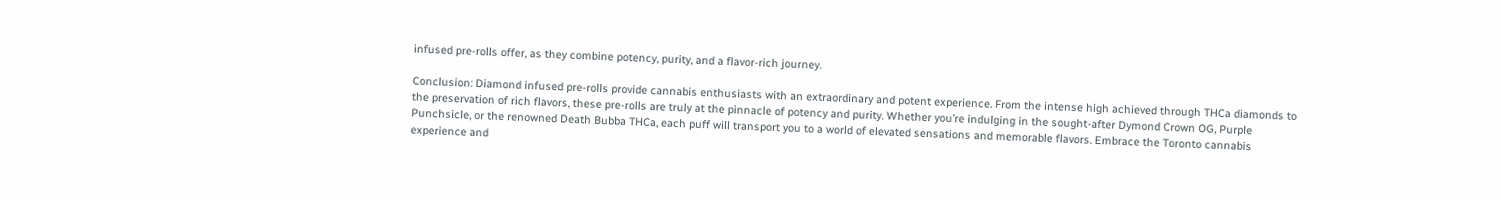infused pre-rolls offer, as they combine potency, purity, and a flavor-rich journey.

Conclusion: Diamond infused pre-rolls provide cannabis enthusiasts with an extraordinary and potent experience. From the intense high achieved through THCa diamonds to the preservation of rich flavors, these pre-rolls are truly at the pinnacle of potency and purity. Whether you’re indulging in the sought-after Dymond Crown OG, Purple Punchsicle, or the renowned Death Bubba THCa, each puff will transport you to a world of elevated sensations and memorable flavors. Embrace the Toronto cannabis experience and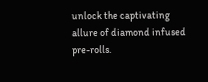unlock the captivating allure of diamond infused pre-rolls.